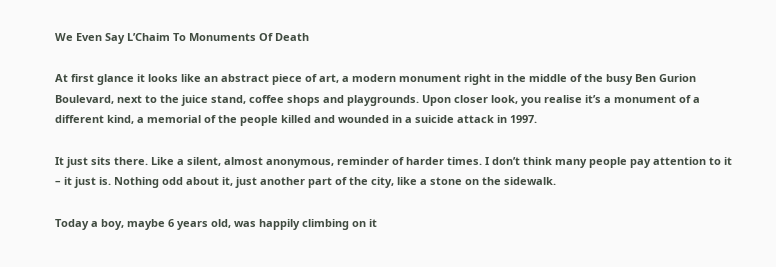We Even Say L’Chaim To Monuments Of Death

At first glance it looks like an abstract piece of art, a modern monument right in the middle of the busy Ben Gurion Boulevard, next to the juice stand, coffee shops and playgrounds. Upon closer look, you realise it’s a monument of a different kind, a memorial of the people killed and wounded in a suicide attack in 1997.

It just sits there. Like a silent, almost anonymous, reminder of harder times. I don’t think many people pay attention to it – it just is. Nothing odd about it, just another part of the city, like a stone on the sidewalk.

Today a boy, maybe 6 years old, was happily climbing on it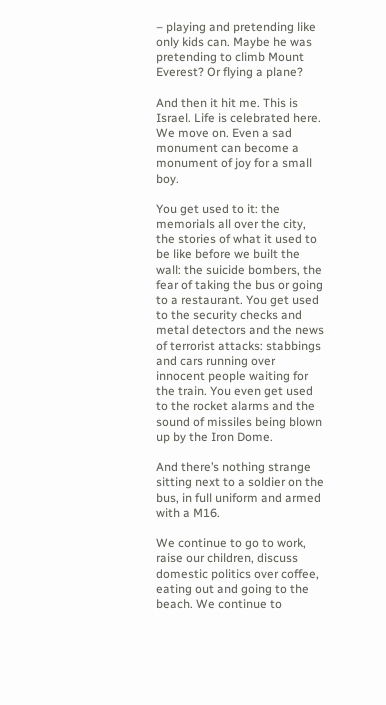– playing and pretending like only kids can. Maybe he was pretending to climb Mount Everest? Or flying a plane?

And then it hit me. This is Israel. Life is celebrated here. We move on. Even a sad monument can become a monument of joy for a small boy.

You get used to it: the memorials all over the city, the stories of what it used to be like before we built the wall: the suicide bombers, the fear of taking the bus or going to a restaurant. You get used to the security checks and metal detectors and the news of terrorist attacks: stabbings and cars running over innocent people waiting for the train. You even get used to the rocket alarms and the sound of missiles being blown up by the Iron Dome.

And there’s nothing strange sitting next to a soldier on the bus, in full uniform and armed with a M16.

We continue to go to work, raise our children, discuss domestic politics over coffee, eating out and going to the beach. We continue to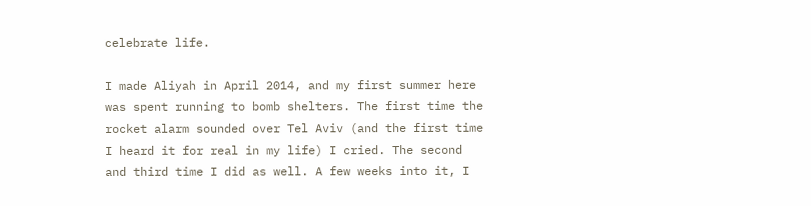celebrate life.

I made Aliyah in April 2014, and my first summer here was spent running to bomb shelters. The first time the rocket alarm sounded over Tel Aviv (and the first time I heard it for real in my life) I cried. The second and third time I did as well. A few weeks into it, I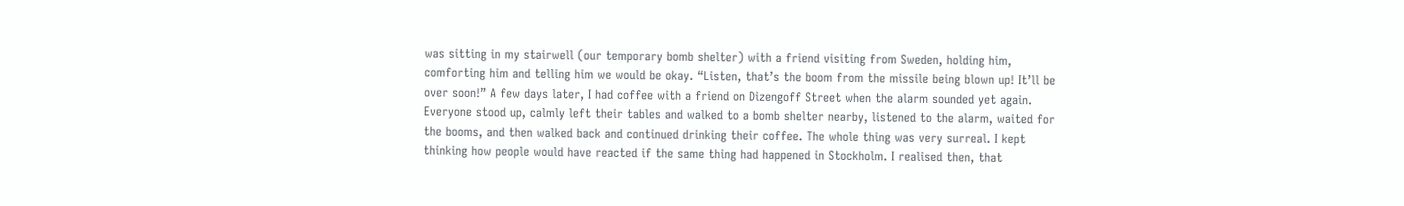was sitting in my stairwell (our temporary bomb shelter) with a friend visiting from Sweden, holding him, comforting him and telling him we would be okay. “Listen, that’s the boom from the missile being blown up! It’ll be over soon!” A few days later, I had coffee with a friend on Dizengoff Street when the alarm sounded yet again. Everyone stood up, calmly left their tables and walked to a bomb shelter nearby, listened to the alarm, waited for the booms, and then walked back and continued drinking their coffee. The whole thing was very surreal. I kept thinking how people would have reacted if the same thing had happened in Stockholm. I realised then, that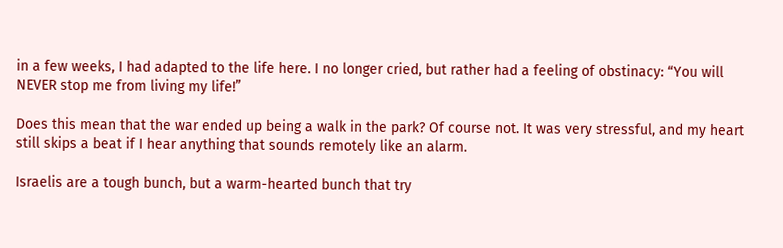in a few weeks, I had adapted to the life here. I no longer cried, but rather had a feeling of obstinacy: “You will NEVER stop me from living my life!”

Does this mean that the war ended up being a walk in the park? Of course not. It was very stressful, and my heart still skips a beat if I hear anything that sounds remotely like an alarm.

Israelis are a tough bunch, but a warm-hearted bunch that try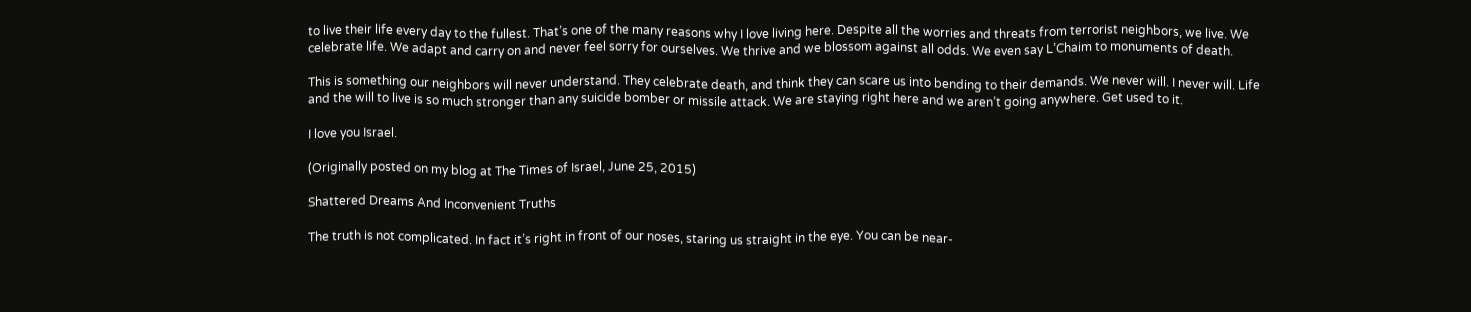to live their life every day to the fullest. That’s one of the many reasons why I love living here. Despite all the worries and threats from terrorist neighbors, we live. We celebrate life. We adapt and carry on and never feel sorry for ourselves. We thrive and we blossom against all odds. We even say L’Chaim to monuments of death.

This is something our neighbors will never understand. They celebrate death, and think they can scare us into bending to their demands. We never will. I never will. Life and the will to live is so much stronger than any suicide bomber or missile attack. We are staying right here and we aren’t going anywhere. Get used to it.

I love you Israel.

(Originally posted on my blog at The Times of Israel, June 25, 2015)

Shattered Dreams And Inconvenient Truths

The truth is not complicated. In fact it’s right in front of our noses, staring us straight in the eye. You can be near-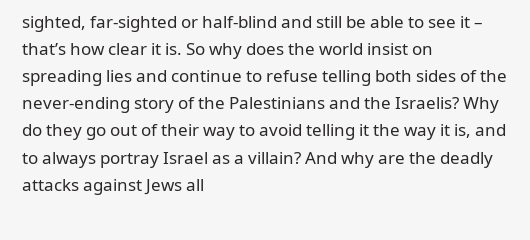sighted, far-sighted or half-blind and still be able to see it – that’s how clear it is. So why does the world insist on spreading lies and continue to refuse telling both sides of the never-ending story of the Palestinians and the Israelis? Why do they go out of their way to avoid telling it the way it is, and to always portray Israel as a villain? And why are the deadly attacks against Jews all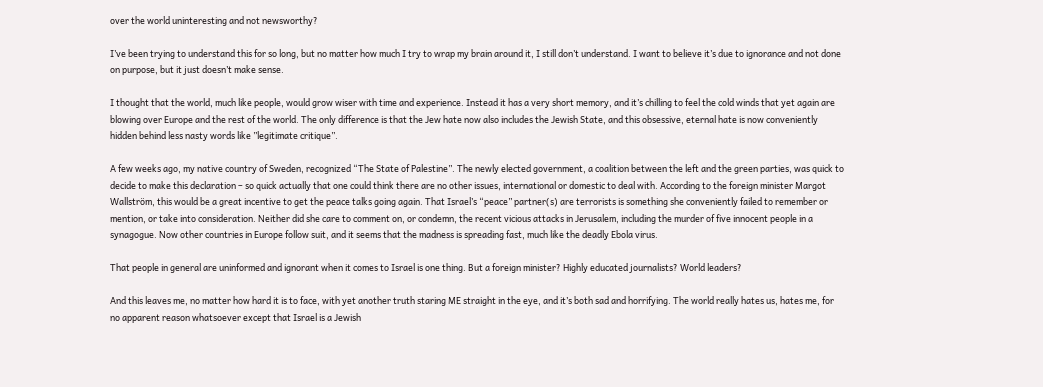over the world uninteresting and not newsworthy?

I’ve been trying to understand this for so long, but no matter how much I try to wrap my brain around it, I still don’t understand. I want to believe it’s due to ignorance and not done on purpose, but it just doesn’t make sense.

I thought that the world, much like people, would grow wiser with time and experience. Instead it has a very short memory, and it’s chilling to feel the cold winds that yet again are blowing over Europe and the rest of the world. The only difference is that the Jew hate now also includes the Jewish State, and this obsessive, eternal hate is now conveniently hidden behind less nasty words like ”legitimate critique”.

A few weeks ago, my native country of Sweden, recognized “The State of Palestine”. The newly elected government, a coalition between the left and the green parties, was quick to decide to make this declaration – so quick actually that one could think there are no other issues, international or domestic to deal with. According to the foreign minister Margot Wallström, this would be a great incentive to get the peace talks going again. That Israel’s “peace” partner(s) are terrorists is something she conveniently failed to remember or mention, or take into consideration. Neither did she care to comment on, or condemn, the recent vicious attacks in Jerusalem, including the murder of five innocent people in a synagogue. Now other countries in Europe follow suit, and it seems that the madness is spreading fast, much like the deadly Ebola virus.

That people in general are uninformed and ignorant when it comes to Israel is one thing. But a foreign minister? Highly educated journalists? World leaders?

And this leaves me, no matter how hard it is to face, with yet another truth staring ME straight in the eye, and it’s both sad and horrifying. The world really hates us, hates me, for no apparent reason whatsoever except that Israel is a Jewish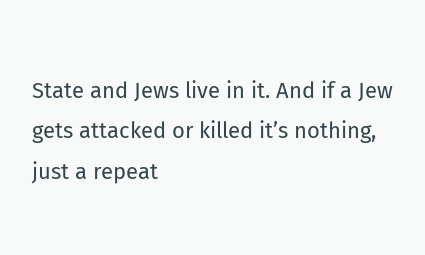State and Jews live in it. And if a Jew gets attacked or killed it’s nothing, just a repeat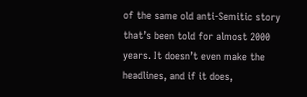of the same old anti-Semitic story that’s been told for almost 2000 years. It doesn’t even make the headlines, and if it does,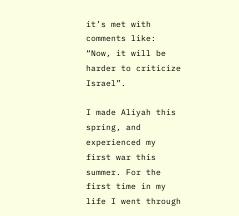it’s met with comments like: “Now, it will be harder to criticize Israel”.

I made Aliyah this spring, and experienced my first war this summer. For the first time in my life I went through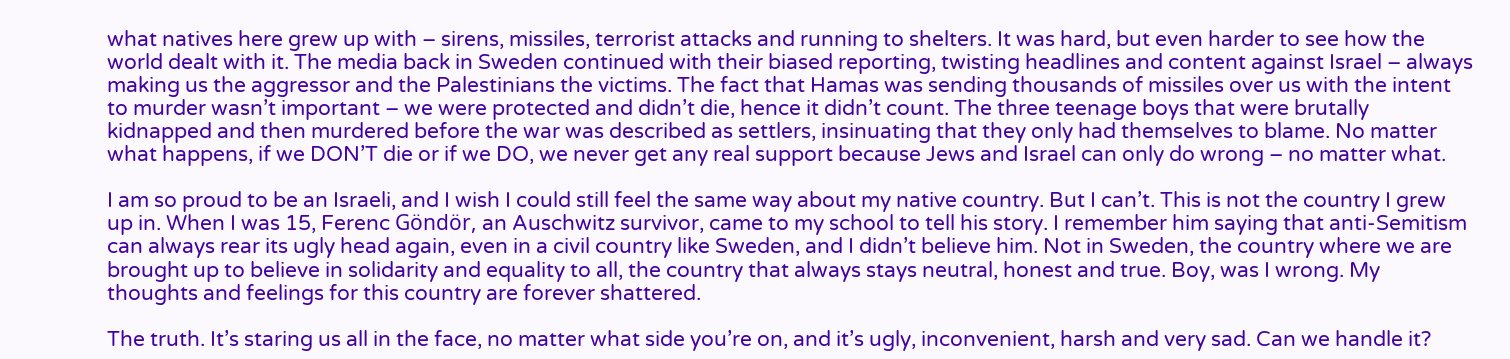what natives here grew up with – sirens, missiles, terrorist attacks and running to shelters. It was hard, but even harder to see how the world dealt with it. The media back in Sweden continued with their biased reporting, twisting headlines and content against Israel – always making us the aggressor and the Palestinians the victims. The fact that Hamas was sending thousands of missiles over us with the intent to murder wasn’t important – we were protected and didn’t die, hence it didn’t count. The three teenage boys that were brutally kidnapped and then murdered before the war was described as settlers, insinuating that they only had themselves to blame. No matter what happens, if we DON’T die or if we DO, we never get any real support because Jews and Israel can only do wrong – no matter what.

I am so proud to be an Israeli, and I wish I could still feel the same way about my native country. But I can’t. This is not the country I grew up in. When I was 15, Ferenc Göndör, an Auschwitz survivor, came to my school to tell his story. I remember him saying that anti-Semitism can always rear its ugly head again, even in a civil country like Sweden, and I didn’t believe him. Not in Sweden, the country where we are brought up to believe in solidarity and equality to all, the country that always stays neutral, honest and true. Boy, was I wrong. My thoughts and feelings for this country are forever shattered.

The truth. It’s staring us all in the face, no matter what side you’re on, and it’s ugly, inconvenient, harsh and very sad. Can we handle it?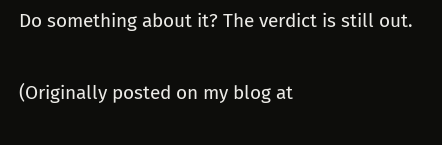Do something about it? The verdict is still out.

(Originally posted on my blog at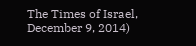The Times of Israel, December 9, 2014)